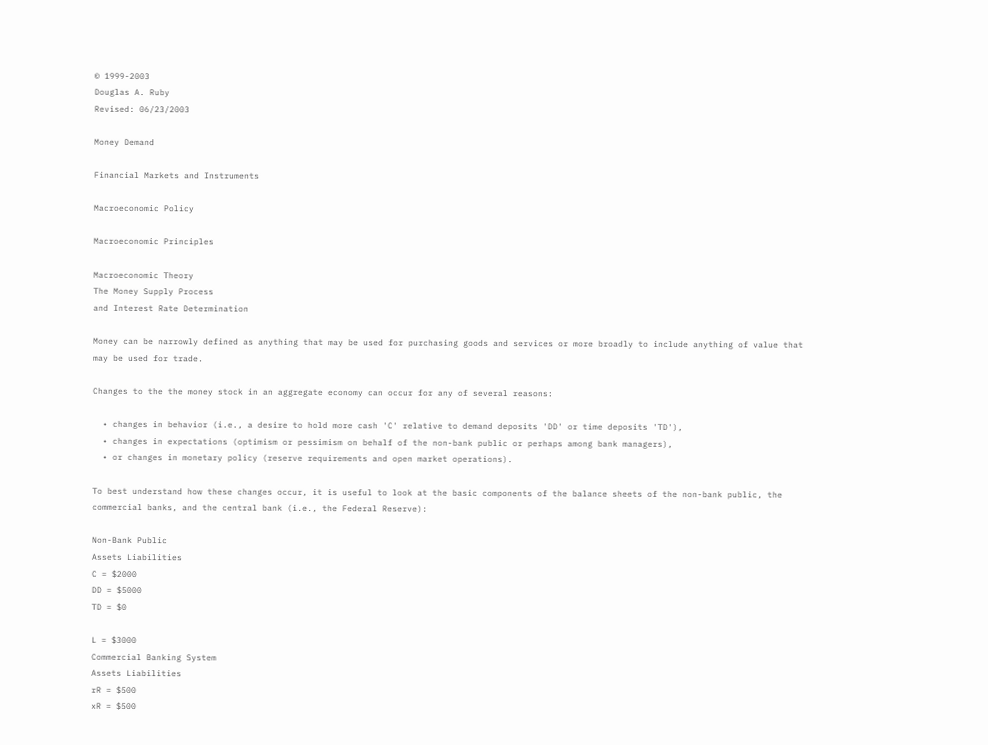© 1999-2003
Douglas A. Ruby
Revised: 06/23/2003

Money Demand

Financial Markets and Instruments

Macroeconomic Policy

Macroeconomic Principles

Macroeconomic Theory
The Money Supply Process
and Interest Rate Determination

Money can be narrowly defined as anything that may be used for purchasing goods and services or more broadly to include anything of value that may be used for trade.

Changes to the the money stock in an aggregate economy can occur for any of several reasons:

  • changes in behavior (i.e., a desire to hold more cash 'C' relative to demand deposits 'DD' or time deposits 'TD'),
  • changes in expectations (optimism or pessimism on behalf of the non-bank public or perhaps among bank managers),
  • or changes in monetary policy (reserve requirements and open market operations).

To best understand how these changes occur, it is useful to look at the basic components of the balance sheets of the non-bank public, the commercial banks, and the central bank (i.e., the Federal Reserve):

Non-Bank Public
Assets Liabilities
C = $2000
DD = $5000
TD = $0

L = $3000
Commercial Banking System
Assets Liabilities
rR = $500
xR = $500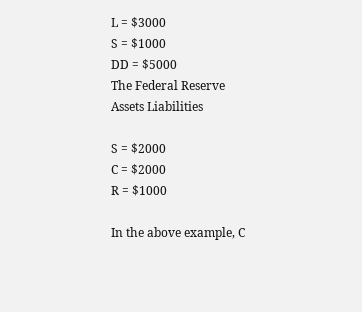L = $3000
S = $1000
DD = $5000
The Federal Reserve
Assets Liabilities

S = $2000
C = $2000
R = $1000

In the above example, C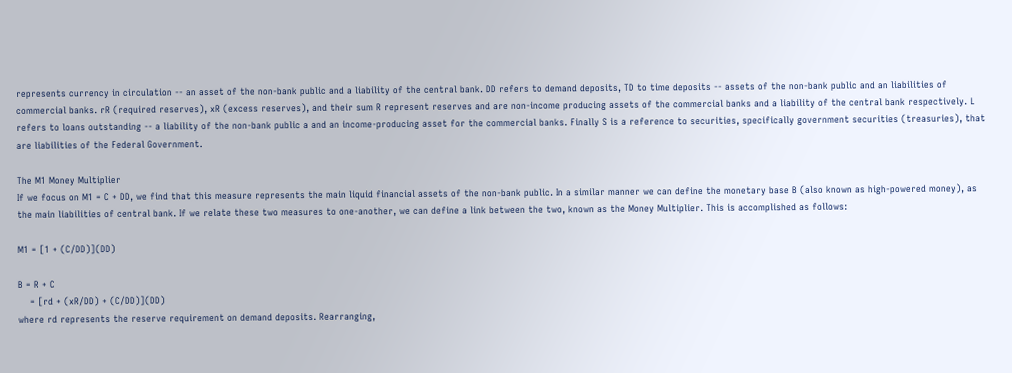represents currency in circulation -- an asset of the non-bank public and a liability of the central bank. DD refers to demand deposits, TD to time deposits -- assets of the non-bank public and an liabilities of commercial banks. rR (required reserves), xR (excess reserves), and their sum R represent reserves and are non-income producing assets of the commercial banks and a liability of the central bank respectively. L refers to loans outstanding -- a liability of the non-bank public a and an income-producing asset for the commercial banks. Finally S is a reference to securities, specifically government securities (treasuries), that are liabilities of the Federal Government.

The M1 Money Multiplier
If we focus on M1 = C + DD, we find that this measure represents the main liquid financial assets of the non-bank public. In a similar manner we can define the monetary base B (also known as high-powered money), as the main liabilities of central bank. If we relate these two measures to one-another, we can define a link between the two, known as the Money Multiplier. This is accomplished as follows:

M1 = [1 + (C/DD)](DD)

B = R + C
    = [rd + (xR/DD) + (C/DD)](DD)
where rd represents the reserve requirement on demand deposits. Rearranging,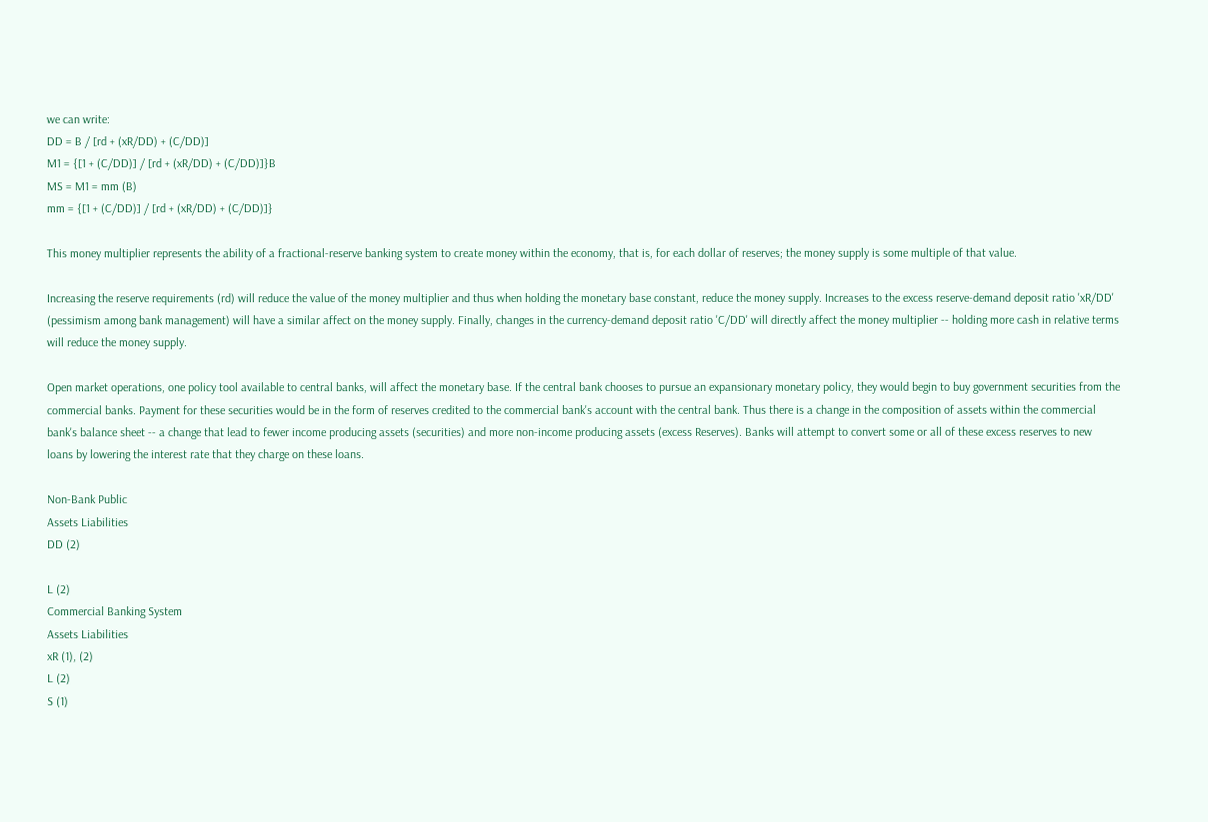we can write:
DD = B / [rd + (xR/DD) + (C/DD)]
M1 = {[1 + (C/DD)] / [rd + (xR/DD) + (C/DD)]}B
MS = M1 = mm (B)
mm = {[1 + (C/DD)] / [rd + (xR/DD) + (C/DD)]}

This money multiplier represents the ability of a fractional-reserve banking system to create money within the economy, that is, for each dollar of reserves; the money supply is some multiple of that value.

Increasing the reserve requirements (rd) will reduce the value of the money multiplier and thus when holding the monetary base constant, reduce the money supply. Increases to the excess reserve-demand deposit ratio 'xR/DD' (pessimism among bank management) will have a similar affect on the money supply. Finally, changes in the currency-demand deposit ratio 'C/DD' will directly affect the money multiplier -- holding more cash in relative terms will reduce the money supply.

Open market operations, one policy tool available to central banks, will affect the monetary base. If the central bank chooses to pursue an expansionary monetary policy, they would begin to buy government securities from the commercial banks. Payment for these securities would be in the form of reserves credited to the commercial bank's account with the central bank. Thus there is a change in the composition of assets within the commercial bank's balance sheet -- a change that lead to fewer income producing assets (securities) and more non-income producing assets (excess Reserves). Banks will attempt to convert some or all of these excess reserves to new loans by lowering the interest rate that they charge on these loans.

Non-Bank Public
Assets Liabilities
DD (2)

L (2)
Commercial Banking System
Assets Liabilities
xR (1), (2)
L (2)
S (1)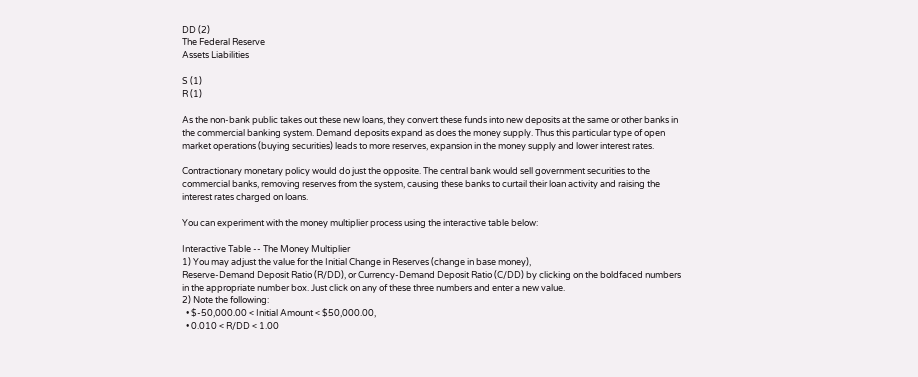DD (2)
The Federal Reserve
Assets Liabilities

S (1)
R (1)

As the non-bank public takes out these new loans, they convert these funds into new deposits at the same or other banks in the commercial banking system. Demand deposits expand as does the money supply. Thus this particular type of open market operations (buying securities) leads to more reserves, expansion in the money supply and lower interest rates.

Contractionary monetary policy would do just the opposite. The central bank would sell government securities to the commercial banks, removing reserves from the system, causing these banks to curtail their loan activity and raising the interest rates charged on loans.

You can experiment with the money multiplier process using the interactive table below:

Interactive Table -- The Money Multiplier
1) You may adjust the value for the Initial Change in Reserves (change in base money),
Reserve-Demand Deposit Ratio (R/DD), or Currency-Demand Deposit Ratio (C/DD) by clicking on the boldfaced numbers in the appropriate number box. Just click on any of these three numbers and enter a new value.
2) Note the following:
  • $-50,000.00 < Initial Amount < $50,000.00,
  • 0.010 < R/DD < 1.00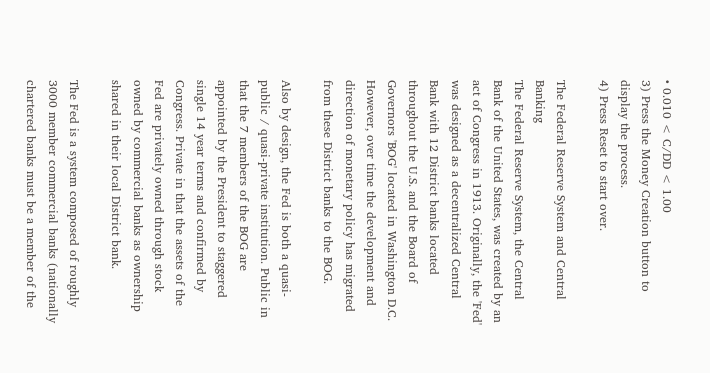• 0.010 < C/DD < 1.00
3) Press the Money Creation button to display the process.
4) Press Reset to start over.

The Federal Reserve System and Central Banking
The Federal Reserve System, the Central Bank of the United States, was created by an act of Congress in 1913. Originally, the 'Fed' was designed as a decentralized Central Bank with 12 District banks located throughout the U.S. and the Board of Governors 'BOG' located in Washington D.C. However, over time the development and direction of monetary policy has migrated from these District banks to the BOG.

Also by design, the Fed is both a quasi-public / quasi-private institution. Public in that the 7 members of the BOG are appointed by the President to staggered single 14 year terms and confirmed by Congress. Private in that the assets of the Fed are privately owned through stock owned by commercial banks as ownership shared in their local District bank.

The Fed is a system composed of roughly 3000 member commercial banks (nationally chartered banks must be a member of the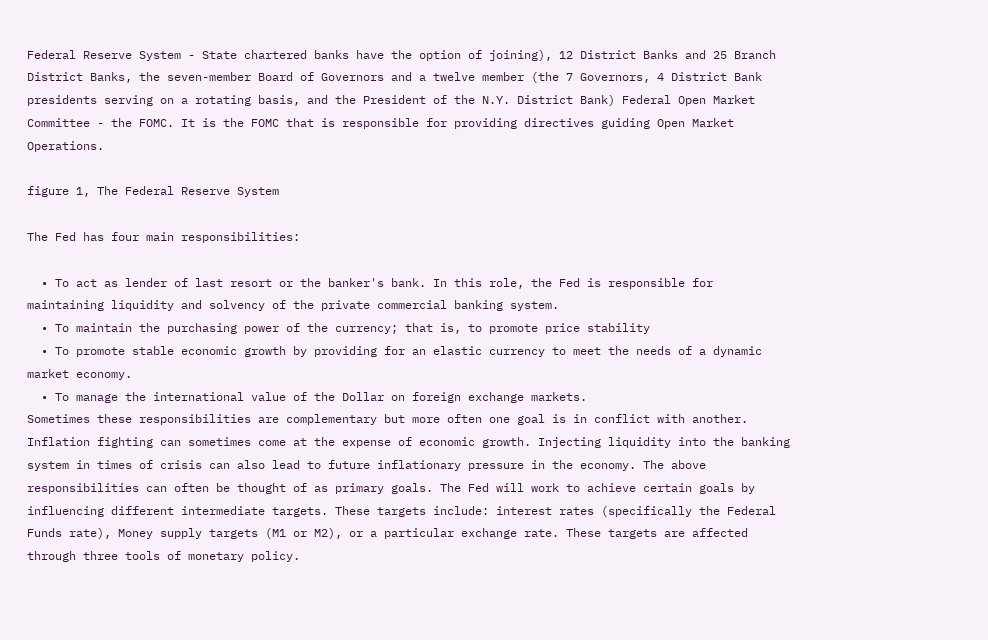Federal Reserve System - State chartered banks have the option of joining), 12 District Banks and 25 Branch District Banks, the seven-member Board of Governors and a twelve member (the 7 Governors, 4 District Bank presidents serving on a rotating basis, and the President of the N.Y. District Bank) Federal Open Market Committee - the FOMC. It is the FOMC that is responsible for providing directives guiding Open Market Operations.

figure 1, The Federal Reserve System

The Fed has four main responsibilities:

  • To act as lender of last resort or the banker's bank. In this role, the Fed is responsible for maintaining liquidity and solvency of the private commercial banking system.
  • To maintain the purchasing power of the currency; that is, to promote price stability
  • To promote stable economic growth by providing for an elastic currency to meet the needs of a dynamic market economy.
  • To manage the international value of the Dollar on foreign exchange markets.
Sometimes these responsibilities are complementary but more often one goal is in conflict with another. Inflation fighting can sometimes come at the expense of economic growth. Injecting liquidity into the banking system in times of crisis can also lead to future inflationary pressure in the economy. The above responsibilities can often be thought of as primary goals. The Fed will work to achieve certain goals by influencing different intermediate targets. These targets include: interest rates (specifically the Federal Funds rate), Money supply targets (M1 or M2), or a particular exchange rate. These targets are affected through three tools of monetary policy.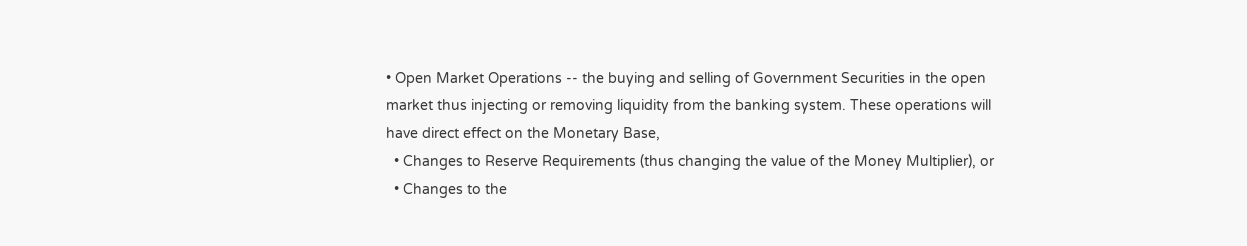• Open Market Operations -- the buying and selling of Government Securities in the open market thus injecting or removing liquidity from the banking system. These operations will have direct effect on the Monetary Base,
  • Changes to Reserve Requirements (thus changing the value of the Money Multiplier), or
  • Changes to the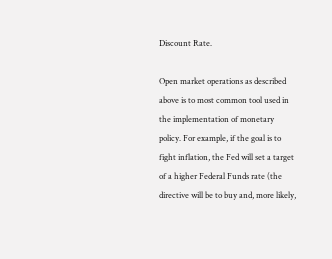Discount Rate.

Open market operations as described above is to most common tool used in the implementation of monetary policy. For example, if the goal is to fight inflation, the Fed will set a target of a higher Federal Funds rate (the directive will be to buy and, more likely,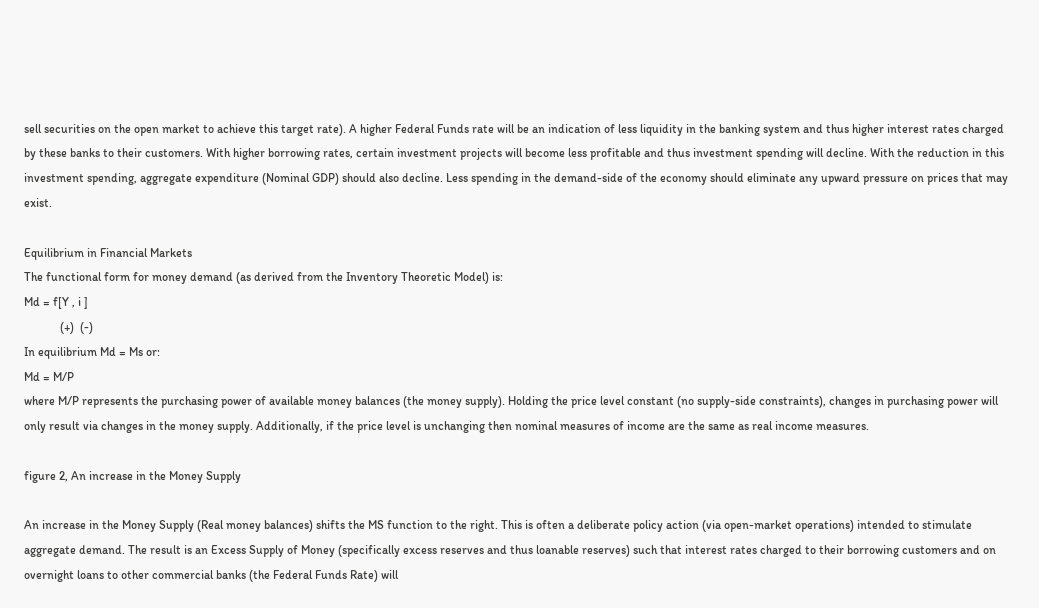sell securities on the open market to achieve this target rate). A higher Federal Funds rate will be an indication of less liquidity in the banking system and thus higher interest rates charged by these banks to their customers. With higher borrowing rates, certain investment projects will become less profitable and thus investment spending will decline. With the reduction in this investment spending, aggregate expenditure (Nominal GDP) should also decline. Less spending in the demand-side of the economy should eliminate any upward pressure on prices that may exist.

Equilibrium in Financial Markets
The functional form for money demand (as derived from the Inventory Theoretic Model) is:
Md = f[Y , i ]
            (+)  (-)
In equilibrium Md = Ms or:
Md = M/P
where M/P represents the purchasing power of available money balances (the money supply). Holding the price level constant (no supply-side constraints), changes in purchasing power will only result via changes in the money supply. Additionally, if the price level is unchanging then nominal measures of income are the same as real income measures.

figure 2, An increase in the Money Supply

An increase in the Money Supply (Real money balances) shifts the MS function to the right. This is often a deliberate policy action (via open-market operations) intended to stimulate aggregate demand. The result is an Excess Supply of Money (specifically excess reserves and thus loanable reserves) such that interest rates charged to their borrowing customers and on overnight loans to other commercial banks (the Federal Funds Rate) will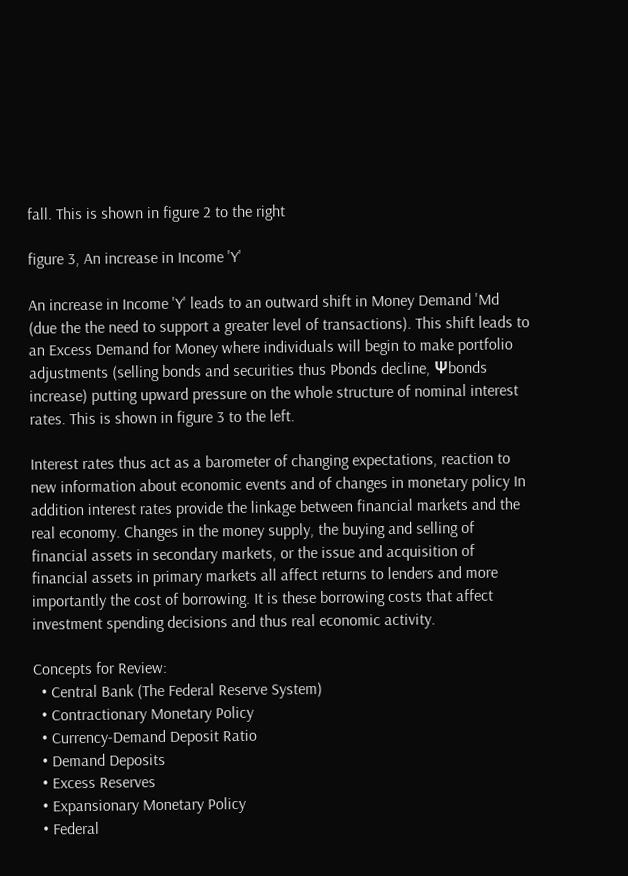fall. This is shown in figure 2 to the right

figure 3, An increase in Income 'Y'

An increase in Income 'Y' leads to an outward shift in Money Demand 'Md (due the the need to support a greater level of transactions). This shift leads to an Excess Demand for Money where individuals will begin to make portfolio adjustments (selling bonds and securities thus Pbonds decline, Ψbonds increase) putting upward pressure on the whole structure of nominal interest rates. This is shown in figure 3 to the left.

Interest rates thus act as a barometer of changing expectations, reaction to new information about economic events and of changes in monetary policy In addition interest rates provide the linkage between financial markets and the real economy. Changes in the money supply, the buying and selling of financial assets in secondary markets, or the issue and acquisition of financial assets in primary markets all affect returns to lenders and more importantly the cost of borrowing. It is these borrowing costs that affect investment spending decisions and thus real economic activity.

Concepts for Review:
  • Central Bank (The Federal Reserve System)
  • Contractionary Monetary Policy
  • Currency-Demand Deposit Ratio
  • Demand Deposits
  • Excess Reserves
  • Expansionary Monetary Policy
  • Federal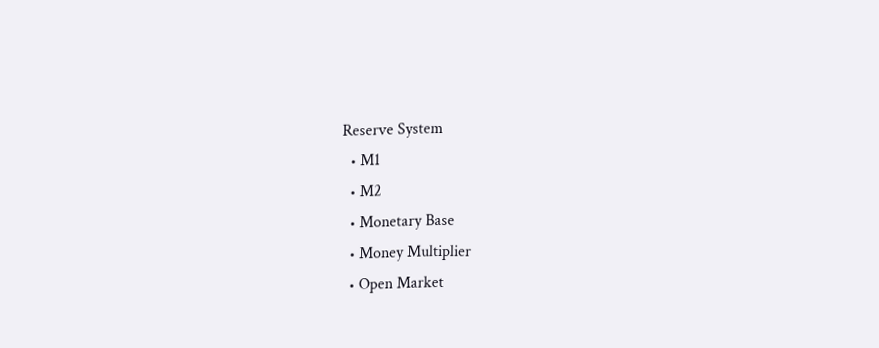Reserve System
  • M1
  • M2
  • Monetary Base
  • Money Multiplier
  • Open Market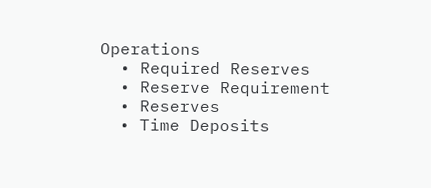Operations
  • Required Reserves
  • Reserve Requirement
  • Reserves
  • Time Deposits